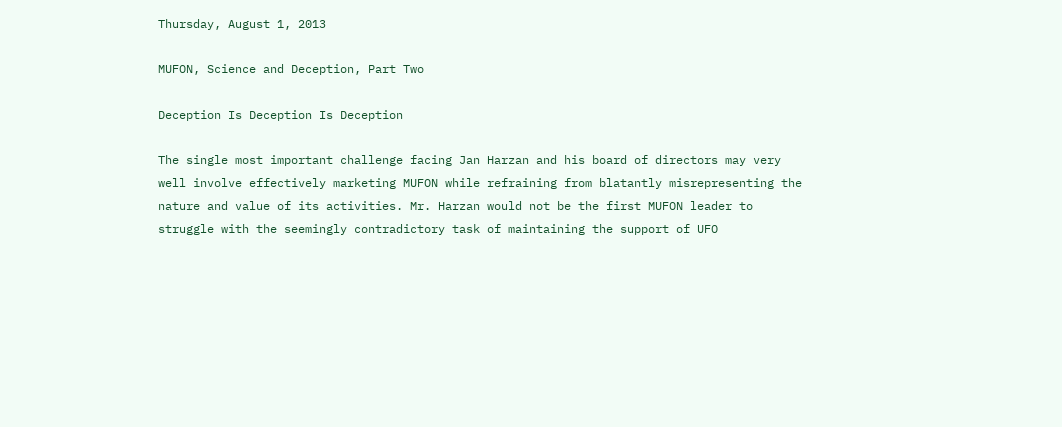Thursday, August 1, 2013

MUFON, Science and Deception, Part Two

Deception Is Deception Is Deception

The single most important challenge facing Jan Harzan and his board of directors may very well involve effectively marketing MUFON while refraining from blatantly misrepresenting the nature and value of its activities. Mr. Harzan would not be the first MUFON leader to struggle with the seemingly contradictory task of maintaining the support of UFO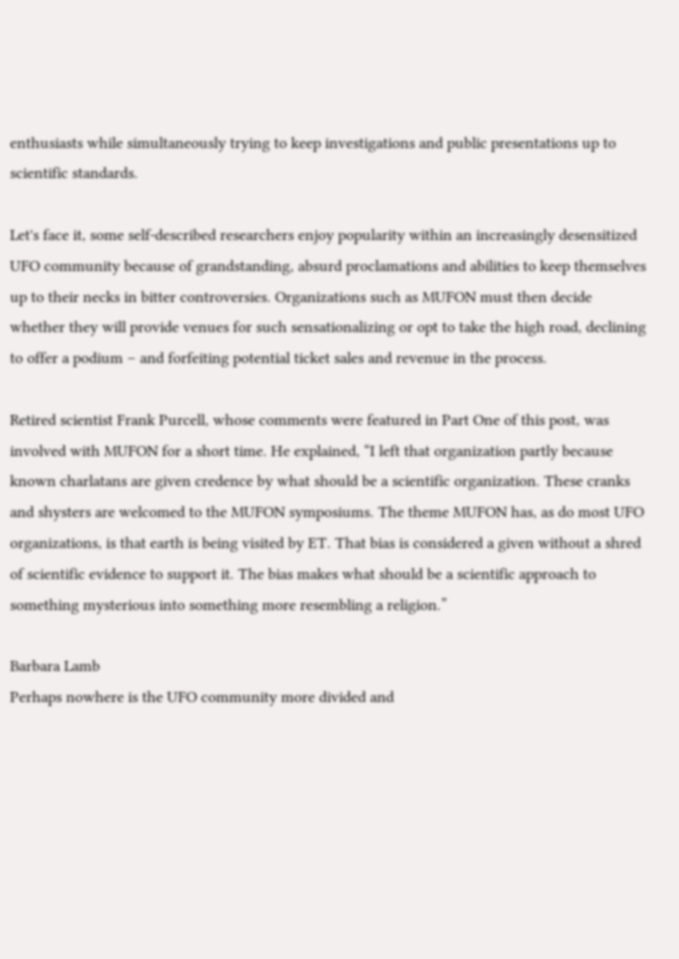enthusiasts while simultaneously trying to keep investigations and public presentations up to scientific standards.

Let's face it, some self-described researchers enjoy popularity within an increasingly desensitized UFO community because of grandstanding, absurd proclamations and abilities to keep themselves up to their necks in bitter controversies. Organizations such as MUFON must then decide whether they will provide venues for such sensationalizing or opt to take the high road, declining to offer a podium – and forfeiting potential ticket sales and revenue in the process.

Retired scientist Frank Purcell, whose comments were featured in Part One of this post, was involved with MUFON for a short time. He explained, “I left that organization partly because known charlatans are given credence by what should be a scientific organization. These cranks and shysters are welcomed to the MUFON symposiums. The theme MUFON has, as do most UFO organizations, is that earth is being visited by ET. That bias is considered a given without a shred of scientific evidence to support it. The bias makes what should be a scientific approach to something mysterious into something more resembling a religion.”

Barbara Lamb
Perhaps nowhere is the UFO community more divided and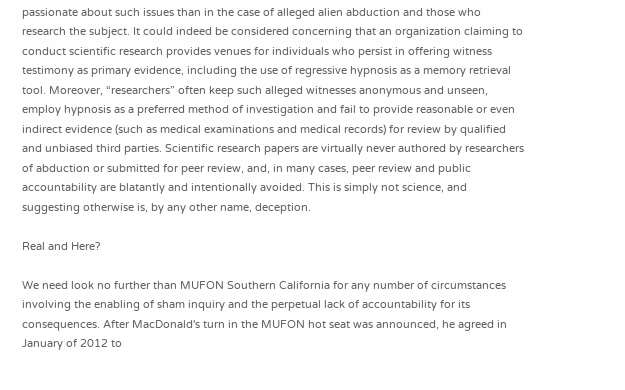passionate about such issues than in the case of alleged alien abduction and those who research the subject. It could indeed be considered concerning that an organization claiming to conduct scientific research provides venues for individuals who persist in offering witness testimony as primary evidence, including the use of regressive hypnosis as a memory retrieval tool. Moreover, “researchers” often keep such alleged witnesses anonymous and unseen, employ hypnosis as a preferred method of investigation and fail to provide reasonable or even indirect evidence (such as medical examinations and medical records) for review by qualified and unbiased third parties. Scientific research papers are virtually never authored by researchers of abduction or submitted for peer review, and, in many cases, peer review and public accountability are blatantly and intentionally avoided. This is simply not science, and suggesting otherwise is, by any other name, deception.

Real and Here?

We need look no further than MUFON Southern California for any number of circumstances involving the enabling of sham inquiry and the perpetual lack of accountability for its consequences. After MacDonald's turn in the MUFON hot seat was announced, he agreed in January of 2012 to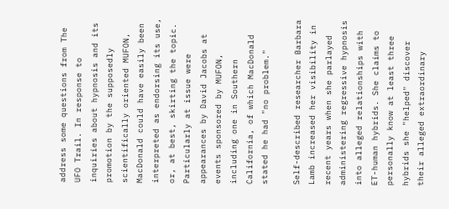address some questions from The UFO Trail. In response to inquiries about hypnosis and its promotion by the supposedly scientifically oriented MUFON, MacDonald could have easily been interpreted as endorsing its use, or, at best, skirting the topic. Particularly at issue were appearances by David Jacobs at events sponsored by MUFON, including one in Southern California, of which MacDonald stated he had "no problem."

Self-described researcher Barbara Lamb increased her visibility in recent years when she parlayed administering regressive hypnosis into alleged relationships with ET-human hybrids. She claims to personally know at least three hybrids she "helped" discover their alleged extraordinary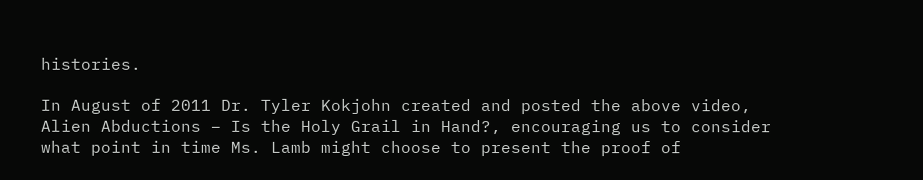histories.

In August of 2011 Dr. Tyler Kokjohn created and posted the above video, Alien Abductions – Is the Holy Grail in Hand?, encouraging us to consider what point in time Ms. Lamb might choose to present the proof of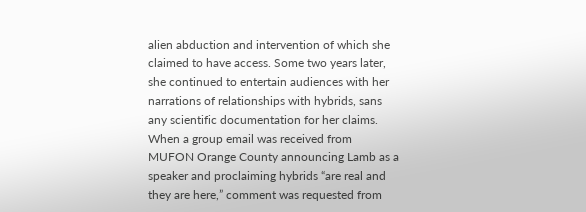alien abduction and intervention of which she claimed to have access. Some two years later, she continued to entertain audiences with her narrations of relationships with hybrids, sans any scientific documentation for her claims. When a group email was received from MUFON Orange County announcing Lamb as a speaker and proclaiming hybrids “are real and they are here,” comment was requested from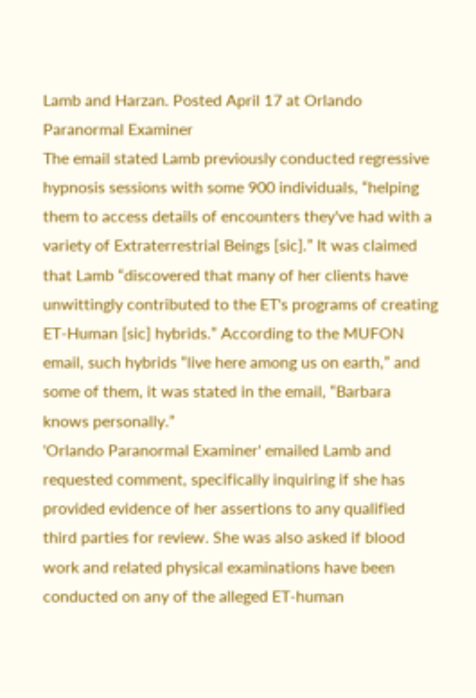Lamb and Harzan. Posted April 17 at Orlando Paranormal Examiner
The email stated Lamb previously conducted regressive hypnosis sessions with some 900 individuals, “helping them to access details of encounters they've had with a variety of Extraterrestrial Beings [sic].” It was claimed that Lamb “discovered that many of her clients have unwittingly contributed to the ET's programs of creating ET-Human [sic] hybrids.” According to the MUFON email, such hybrids “live here among us on earth,” and some of them, it was stated in the email, “Barbara knows personally.”
'Orlando Paranormal Examiner' emailed Lamb and requested comment, specifically inquiring if she has provided evidence of her assertions to any qualified third parties for review. She was also asked if blood work and related physical examinations have been conducted on any of the alleged ET-human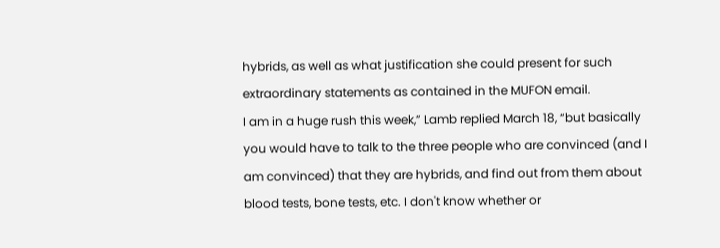hybrids, as well as what justification she could present for such extraordinary statements as contained in the MUFON email.
I am in a huge rush this week,” Lamb replied March 18, “but basically you would have to talk to the three people who are convinced (and I am convinced) that they are hybrids, and find out from them about blood tests, bone tests, etc. I don't know whether or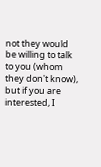not they would be willing to talk to you (whom they don't know), but if you are interested, I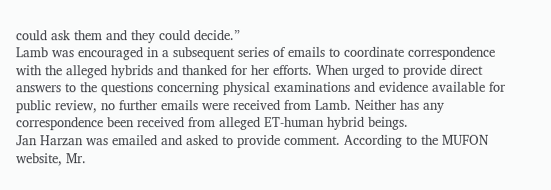could ask them and they could decide.”
Lamb was encouraged in a subsequent series of emails to coordinate correspondence with the alleged hybrids and thanked for her efforts. When urged to provide direct answers to the questions concerning physical examinations and evidence available for public review, no further emails were received from Lamb. Neither has any correspondence been received from alleged ET-human hybrid beings.
Jan Harzan was emailed and asked to provide comment. According to the MUFON website, Mr.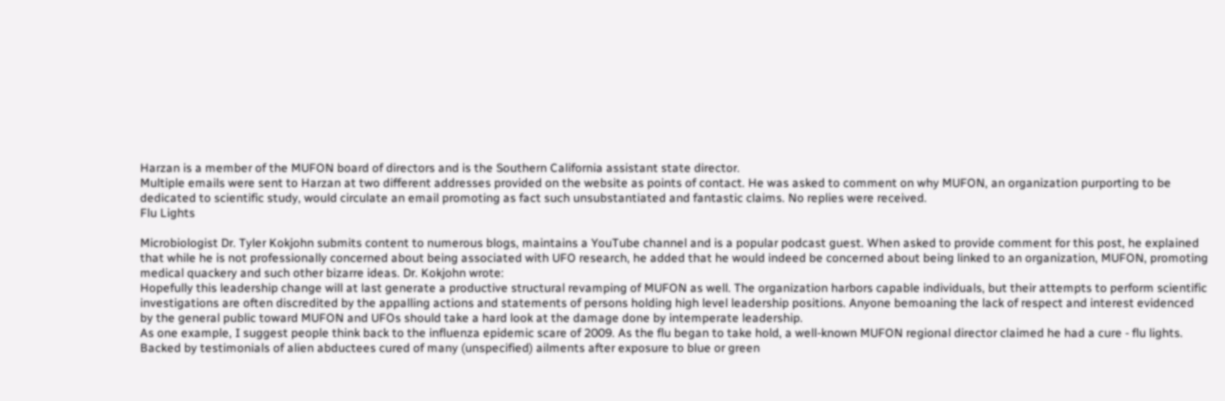Harzan is a member of the MUFON board of directors and is the Southern California assistant state director.
Multiple emails were sent to Harzan at two different addresses provided on the website as points of contact. He was asked to comment on why MUFON, an organization purporting to be dedicated to scientific study, would circulate an email promoting as fact such unsubstantiated and fantastic claims. No replies were received.
Flu Lights

Microbiologist Dr. Tyler Kokjohn submits content to numerous blogs, maintains a YouTube channel and is a popular podcast guest. When asked to provide comment for this post, he explained that while he is not professionally concerned about being associated with UFO research, he added that he would indeed be concerned about being linked to an organization, MUFON, promoting medical quackery and such other bizarre ideas. Dr. Kokjohn wrote:
Hopefully this leadership change will at last generate a productive structural revamping of MUFON as well. The organization harbors capable individuals, but their attempts to perform scientific investigations are often discredited by the appalling actions and statements of persons holding high level leadership positions. Anyone bemoaning the lack of respect and interest evidenced by the general public toward MUFON and UFOs should take a hard look at the damage done by intemperate leadership.
As one example, I suggest people think back to the influenza epidemic scare of 2009. As the flu began to take hold, a well-known MUFON regional director claimed he had a cure - flu lights. Backed by testimonials of alien abductees cured of many (unspecified) ailments after exposure to blue or green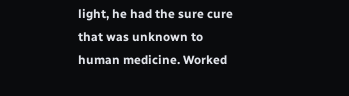light, he had the sure cure that was unknown to human medicine. Worked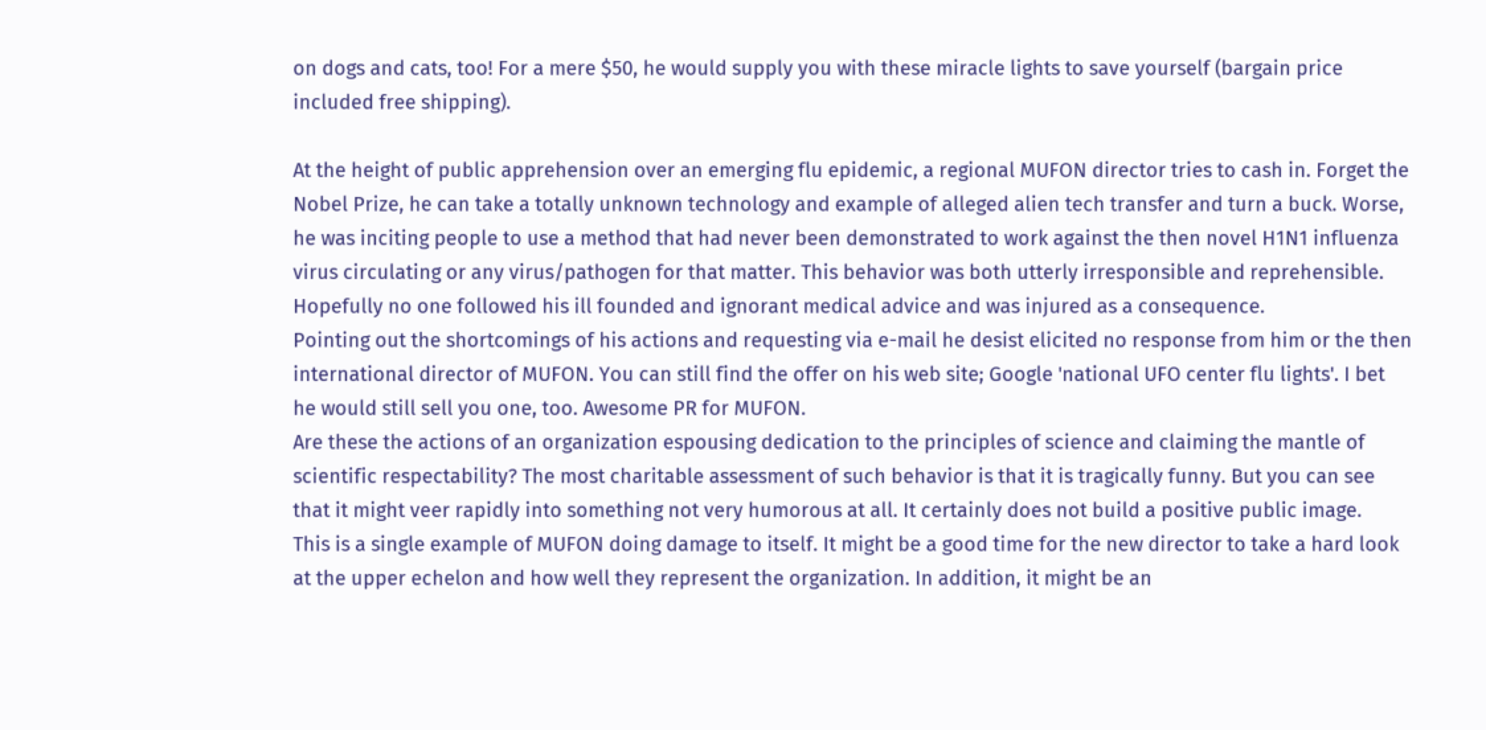on dogs and cats, too! For a mere $50, he would supply you with these miracle lights to save yourself (bargain price included free shipping).

At the height of public apprehension over an emerging flu epidemic, a regional MUFON director tries to cash in. Forget the Nobel Prize, he can take a totally unknown technology and example of alleged alien tech transfer and turn a buck. Worse, he was inciting people to use a method that had never been demonstrated to work against the then novel H1N1 influenza virus circulating or any virus/pathogen for that matter. This behavior was both utterly irresponsible and reprehensible. Hopefully no one followed his ill founded and ignorant medical advice and was injured as a consequence.
Pointing out the shortcomings of his actions and requesting via e-mail he desist elicited no response from him or the then international director of MUFON. You can still find the offer on his web site; Google 'national UFO center flu lights'. I bet he would still sell you one, too. Awesome PR for MUFON.
Are these the actions of an organization espousing dedication to the principles of science and claiming the mantle of scientific respectability? The most charitable assessment of such behavior is that it is tragically funny. But you can see that it might veer rapidly into something not very humorous at all. It certainly does not build a positive public image.
This is a single example of MUFON doing damage to itself. It might be a good time for the new director to take a hard look at the upper echelon and how well they represent the organization. In addition, it might be an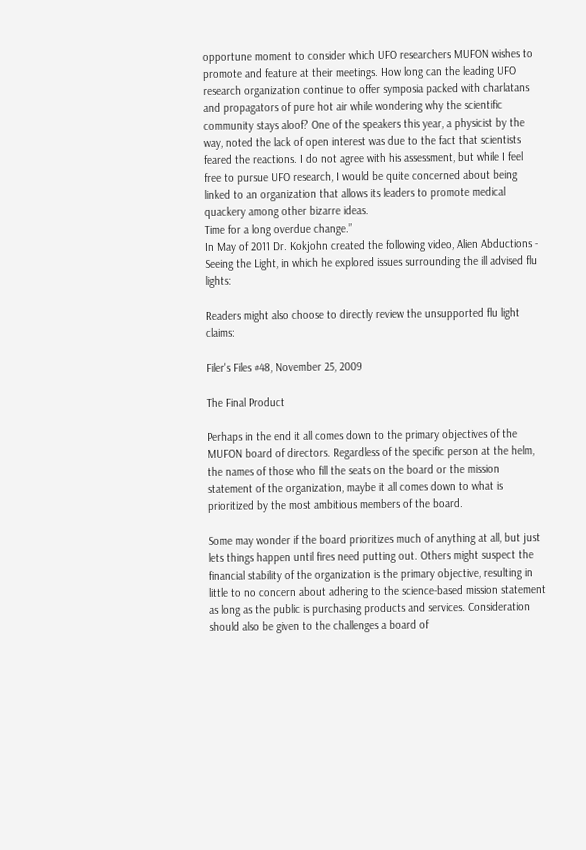opportune moment to consider which UFO researchers MUFON wishes to promote and feature at their meetings. How long can the leading UFO research organization continue to offer symposia packed with charlatans and propagators of pure hot air while wondering why the scientific community stays aloof? One of the speakers this year, a physicist by the way, noted the lack of open interest was due to the fact that scientists feared the reactions. I do not agree with his assessment, but while I feel free to pursue UFO research, I would be quite concerned about being linked to an organization that allows its leaders to promote medical quackery among other bizarre ideas.
Time for a long overdue change.”
In May of 2011 Dr. Kokjohn created the following video, Alien Abductions - Seeing the Light, in which he explored issues surrounding the ill advised flu lights:

Readers might also choose to directly review the unsupported flu light claims:

Filer's Files #48, November 25, 2009

The Final Product

Perhaps in the end it all comes down to the primary objectives of the MUFON board of directors. Regardless of the specific person at the helm, the names of those who fill the seats on the board or the mission statement of the organization, maybe it all comes down to what is prioritized by the most ambitious members of the board.

Some may wonder if the board prioritizes much of anything at all, but just lets things happen until fires need putting out. Others might suspect the financial stability of the organization is the primary objective, resulting in little to no concern about adhering to the science-based mission statement as long as the public is purchasing products and services. Consideration should also be given to the challenges a board of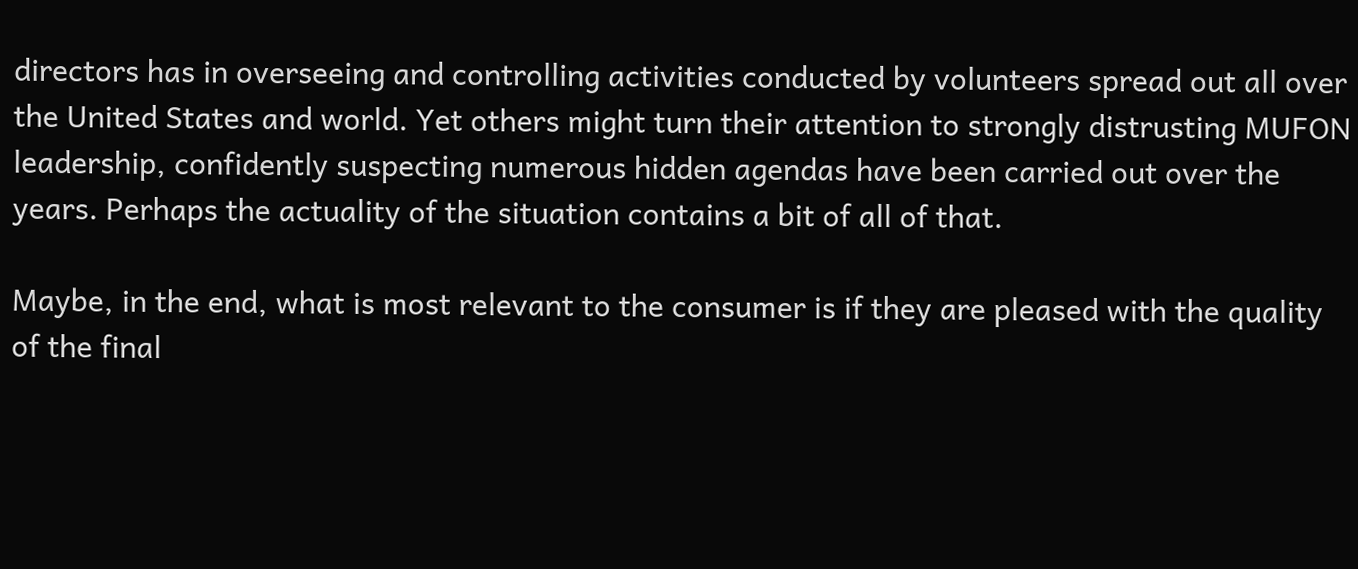directors has in overseeing and controlling activities conducted by volunteers spread out all over the United States and world. Yet others might turn their attention to strongly distrusting MUFON leadership, confidently suspecting numerous hidden agendas have been carried out over the years. Perhaps the actuality of the situation contains a bit of all of that.

Maybe, in the end, what is most relevant to the consumer is if they are pleased with the quality of the final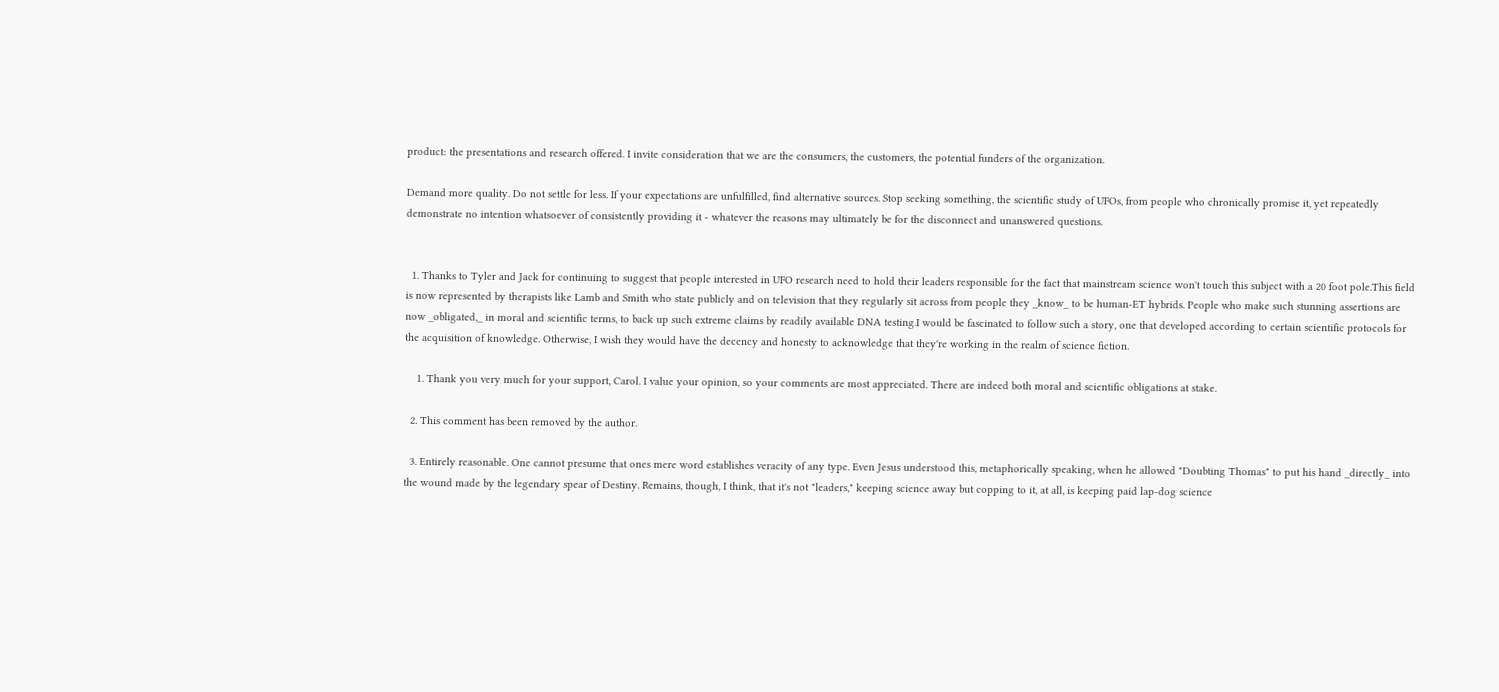product: the presentations and research offered. I invite consideration that we are the consumers, the customers, the potential funders of the organization.

Demand more quality. Do not settle for less. If your expectations are unfulfilled, find alternative sources. Stop seeking something, the scientific study of UFOs, from people who chronically promise it, yet repeatedly demonstrate no intention whatsoever of consistently providing it - whatever the reasons may ultimately be for the disconnect and unanswered questions.


  1. Thanks to Tyler and Jack for continuing to suggest that people interested in UFO research need to hold their leaders responsible for the fact that mainstream science won't touch this subject with a 20 foot pole.This field is now represented by therapists like Lamb and Smith who state publicly and on television that they regularly sit across from people they _know_ to be human-ET hybrids. People who make such stunning assertions are now _obligated,_ in moral and scientific terms, to back up such extreme claims by readily available DNA testing.I would be fascinated to follow such a story, one that developed according to certain scientific protocols for the acquisition of knowledge. Otherwise, I wish they would have the decency and honesty to acknowledge that they're working in the realm of science fiction.

    1. Thank you very much for your support, Carol. I value your opinion, so your comments are most appreciated. There are indeed both moral and scientific obligations at stake.

  2. This comment has been removed by the author.

  3. Entirely reasonable. One cannot presume that ones mere word establishes veracity of any type. Even Jesus understood this, metaphorically speaking, when he allowed "Doubting Thomas" to put his hand _directly_ into the wound made by the legendary spear of Destiny. Remains, though, I think, that it's not "leaders," keeping science away but copping to it, at all, is keeping paid lap-dog science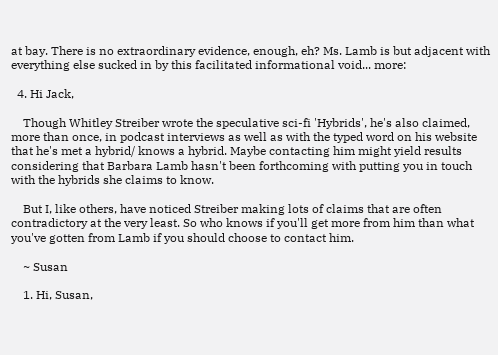at bay. There is no extraordinary evidence, enough, eh? Ms. Lamb is but adjacent with everything else sucked in by this facilitated informational void... more:

  4. Hi Jack,

    Though Whitley Streiber wrote the speculative sci-fi 'Hybrids', he's also claimed, more than once, in podcast interviews as well as with the typed word on his website that he's met a hybrid/ knows a hybrid. Maybe contacting him might yield results considering that Barbara Lamb hasn't been forthcoming with putting you in touch with the hybrids she claims to know.

    But I, like others, have noticed Streiber making lots of claims that are often contradictory at the very least. So who knows if you'll get more from him than what you've gotten from Lamb if you should choose to contact him.

    ~ Susan

    1. Hi, Susan,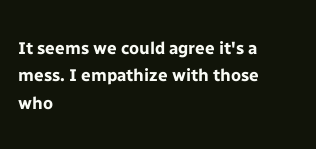It seems we could agree it's a mess. I empathize with those who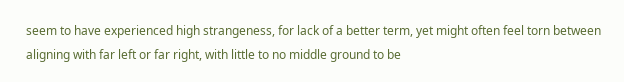seem to have experienced high strangeness, for lack of a better term, yet might often feel torn between aligning with far left or far right, with little to no middle ground to be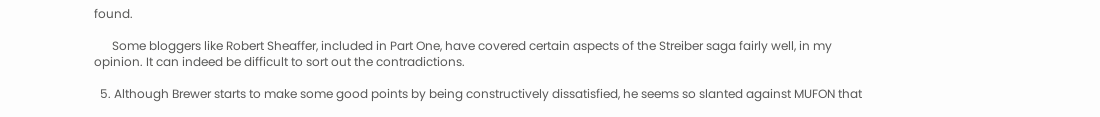found.

      Some bloggers like Robert Sheaffer, included in Part One, have covered certain aspects of the Streiber saga fairly well, in my opinion. It can indeed be difficult to sort out the contradictions.

  5. Although Brewer starts to make some good points by being constructively dissatisfied, he seems so slanted against MUFON that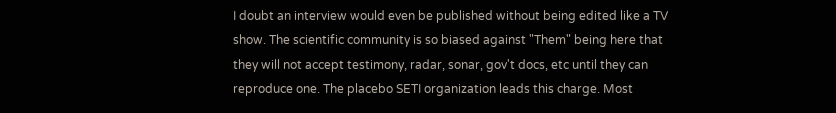I doubt an interview would even be published without being edited like a TV show. The scientific community is so biased against "Them" being here that they will not accept testimony, radar, sonar, gov't docs, etc until they can reproduce one. The placebo SETI organization leads this charge. Most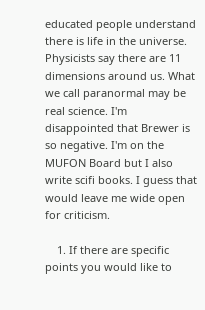educated people understand there is life in the universe. Physicists say there are 11 dimensions around us. What we call paranormal may be real science. I'm disappointed that Brewer is so negative. I'm on the MUFON Board but I also write scifi books. I guess that would leave me wide open for criticism.

    1. If there are specific points you would like to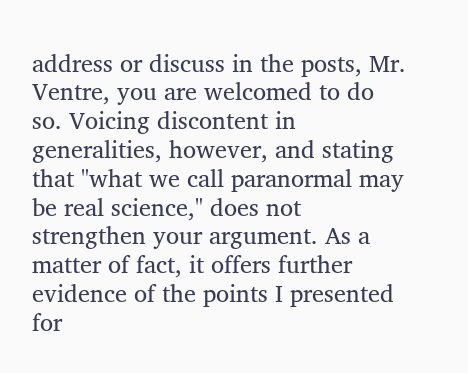address or discuss in the posts, Mr. Ventre, you are welcomed to do so. Voicing discontent in generalities, however, and stating that "what we call paranormal may be real science," does not strengthen your argument. As a matter of fact, it offers further evidence of the points I presented for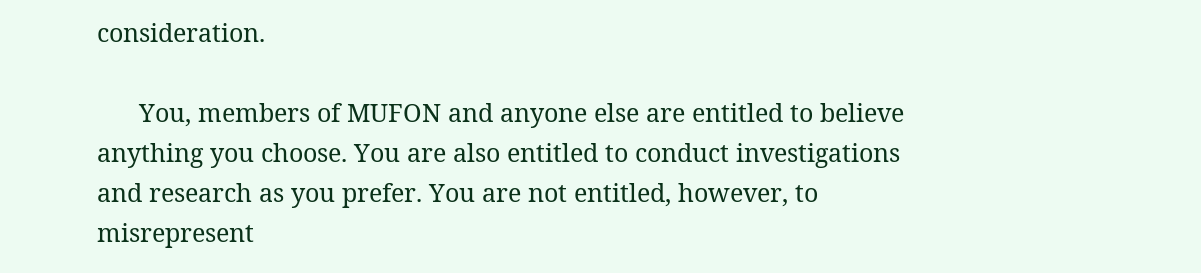consideration.

      You, members of MUFON and anyone else are entitled to believe anything you choose. You are also entitled to conduct investigations and research as you prefer. You are not entitled, however, to misrepresent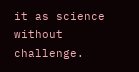it as science without challenge.